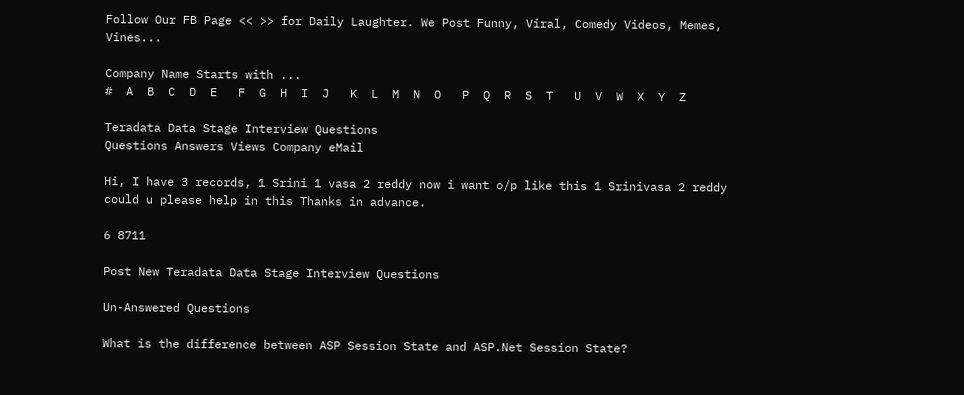Follow Our FB Page << >> for Daily Laughter. We Post Funny, Viral, Comedy Videos, Memes, Vines...

Company Name Starts with ...
#  A  B  C  D  E   F  G  H  I  J   K  L  M  N  O   P  Q  R  S  T   U  V  W  X  Y  Z

Teradata Data Stage Interview Questions
Questions Answers Views Company eMail

Hi, I have 3 records, 1 Srini 1 vasa 2 reddy now i want o/p like this 1 Srinivasa 2 reddy could u please help in this Thanks in advance.

6 8711

Post New Teradata Data Stage Interview Questions

Un-Answered Questions

What is the difference between ASP Session State and ASP.Net Session State?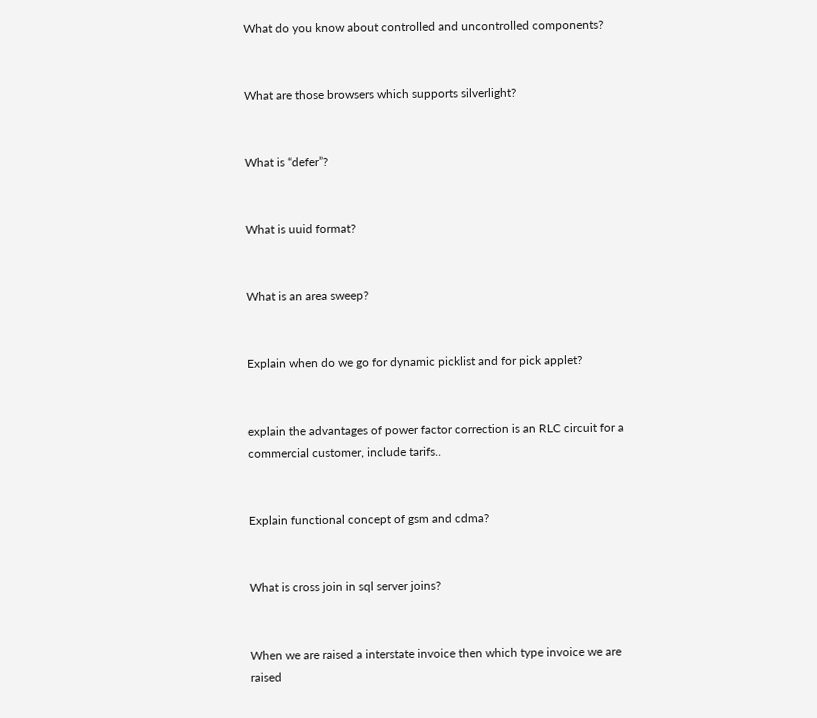What do you know about controlled and uncontrolled components?


What are those browsers which supports silverlight?


What is “defer”?


What is uuid format?


What is an area sweep?


Explain when do we go for dynamic picklist and for pick applet?


explain the advantages of power factor correction is an RLC circuit for a commercial customer, include tarifs..


Explain functional concept of gsm and cdma?


What is cross join in sql server joins?


When we are raised a interstate invoice then which type invoice we are raised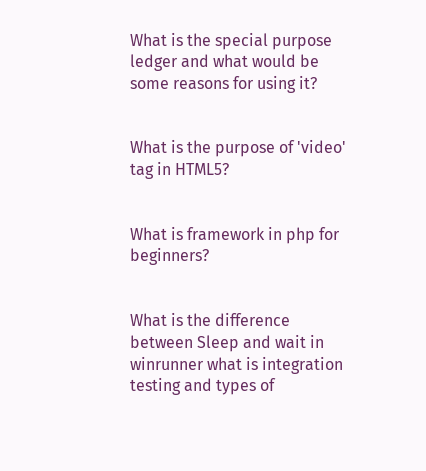What is the special purpose ledger and what would be some reasons for using it?


What is the purpose of 'video' tag in HTML5?


What is framework in php for beginners?


What is the difference between Sleep and wait in winrunner what is integration testing and types of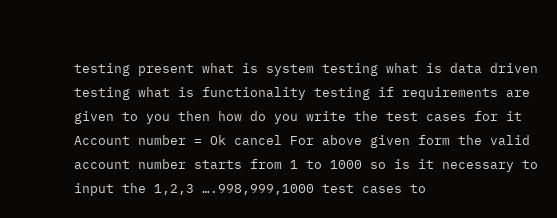testing present what is system testing what is data driven testing what is functionality testing if requirements are given to you then how do you write the test cases for it Account number = Ok cancel For above given form the valid account number starts from 1 to 1000 so is it necessary to input the 1,2,3 ….998,999,1000 test cases to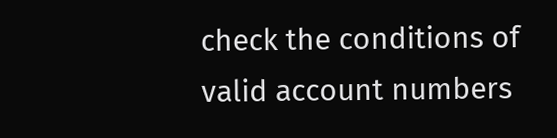check the conditions of valid account numbers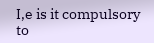I,e is it compulsory to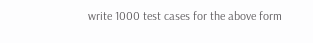write 1000 test cases for the above form